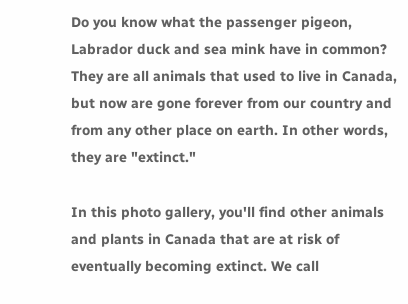Do you know what the passenger pigeon, Labrador duck and sea mink have in common? They are all animals that used to live in Canada, but now are gone forever from our country and from any other place on earth. In other words, they are "extinct."

In this photo gallery, you'll find other animals and plants in Canada that are at risk of eventually becoming extinct. We call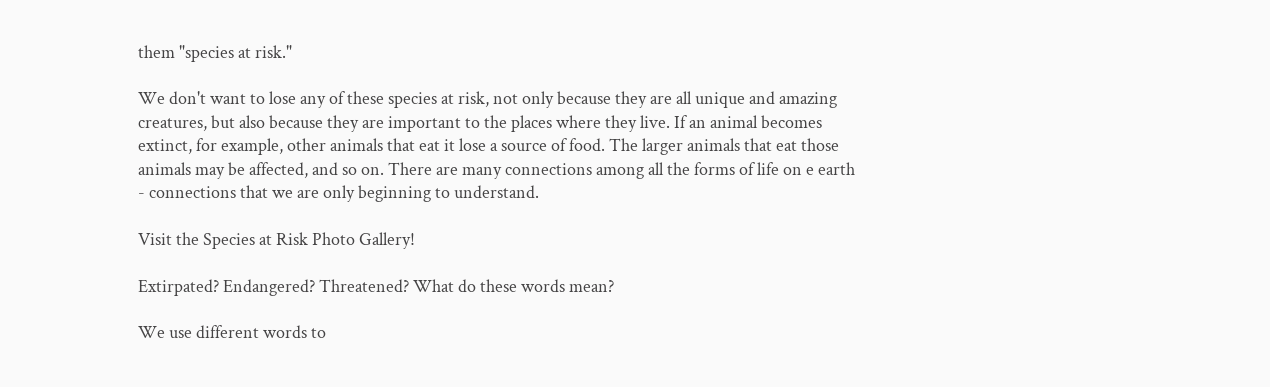them "species at risk."

We don't want to lose any of these species at risk, not only because they are all unique and amazing creatures, but also because they are important to the places where they live. If an animal becomes extinct, for example, other animals that eat it lose a source of food. The larger animals that eat those animals may be affected, and so on. There are many connections among all the forms of life on e earth - connections that we are only beginning to understand.

Visit the Species at Risk Photo Gallery!

Extirpated? Endangered? Threatened? What do these words mean?

We use different words to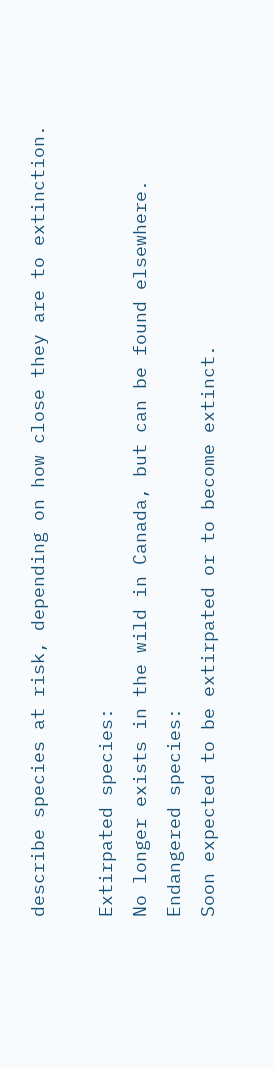describe species at risk, depending on how close they are to extinction.

Extirpated species:
No longer exists in the wild in Canada, but can be found elsewhere.
Endangered species:
Soon expected to be extirpated or to become extinct.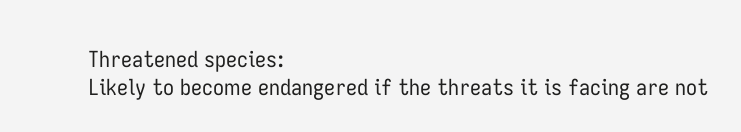Threatened species:
Likely to become endangered if the threats it is facing are not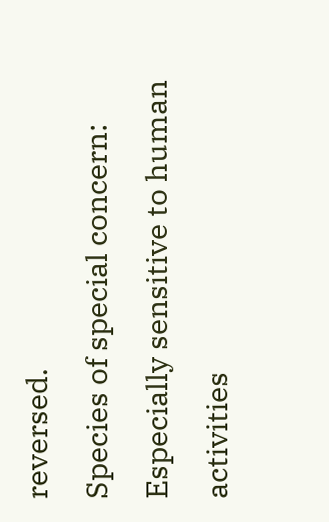reversed.
Species of special concern:
Especially sensitive to human activities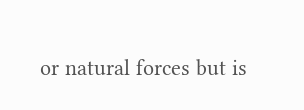or natural forces but is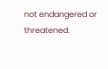not endangered or threatened.